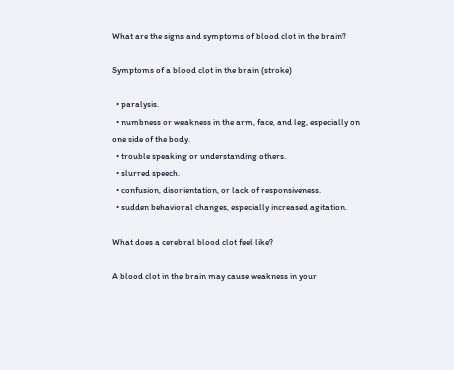What are the signs and symptoms of blood clot in the brain?

Symptoms of a blood clot in the brain (stroke)

  • paralysis.
  • numbness or weakness in the arm, face, and leg, especially on one side of the body.
  • trouble speaking or understanding others.
  • slurred speech.
  • confusion, disorientation, or lack of responsiveness.
  • sudden behavioral changes, especially increased agitation.

What does a cerebral blood clot feel like?

A blood clot in the brain may cause weakness in your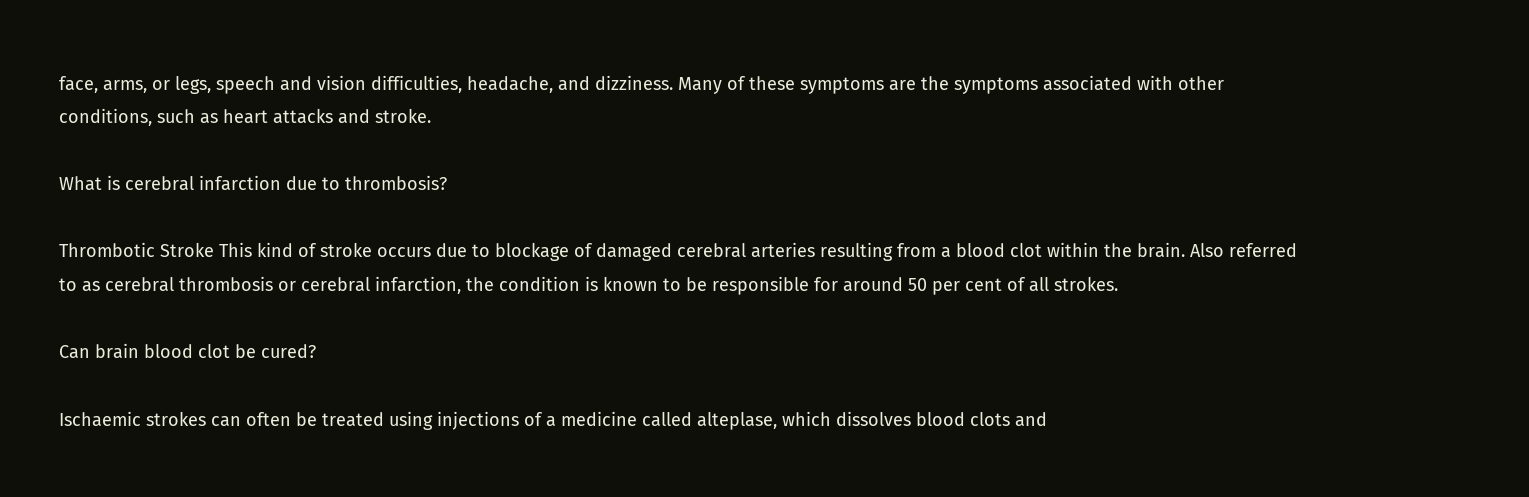face, arms, or legs, speech and vision difficulties, headache, and dizziness. Many of these symptoms are the symptoms associated with other conditions, such as heart attacks and stroke.

What is cerebral infarction due to thrombosis?

Thrombotic Stroke This kind of stroke occurs due to blockage of damaged cerebral arteries resulting from a blood clot within the brain. Also referred to as cerebral thrombosis or cerebral infarction, the condition is known to be responsible for around 50 per cent of all strokes.

Can brain blood clot be cured?

Ischaemic strokes can often be treated using injections of a medicine called alteplase, which dissolves blood clots and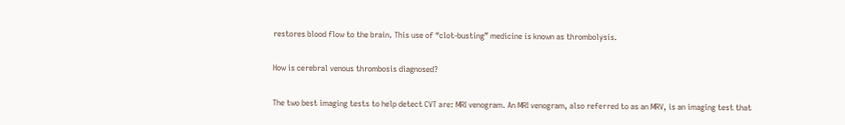restores blood flow to the brain. This use of “clot-busting” medicine is known as thrombolysis.

How is cerebral venous thrombosis diagnosed?

The two best imaging tests to help detect CVT are: MRI venogram. An MRI venogram, also referred to as an MRV, is an imaging test that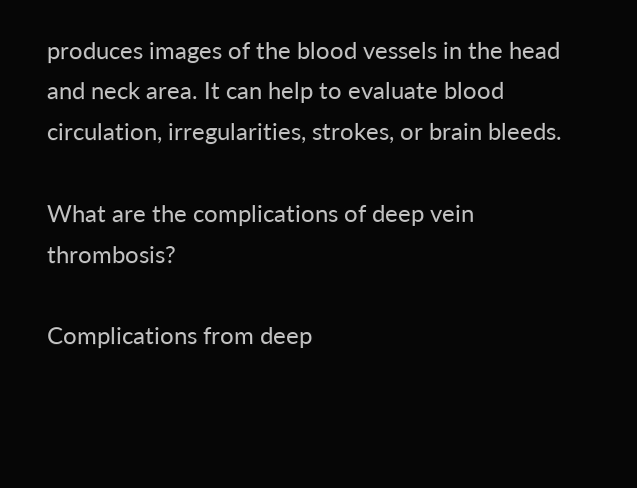produces images of the blood vessels in the head and neck area. It can help to evaluate blood circulation, irregularities, strokes, or brain bleeds.

What are the complications of deep vein thrombosis?

Complications from deep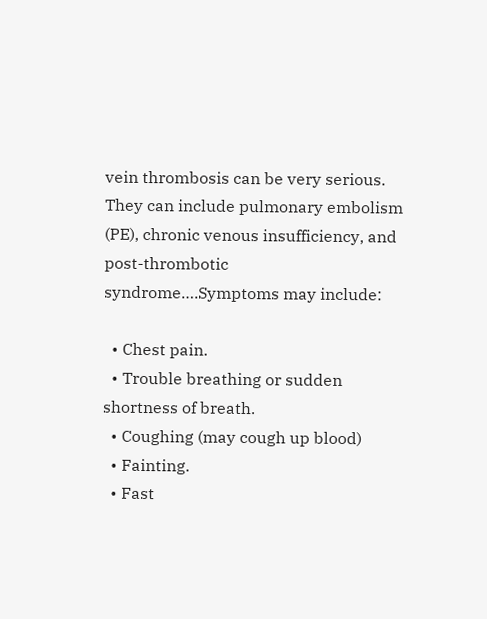vein thrombosis can be very serious. They can include pulmonary embolism (PE), chronic venous insufficiency, and post-thrombotic syndrome….Symptoms may include:

  • Chest pain.
  • Trouble breathing or sudden shortness of breath.
  • Coughing (may cough up blood)
  • Fainting.
  • Fast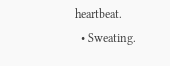heartbeat.
  • Sweating.